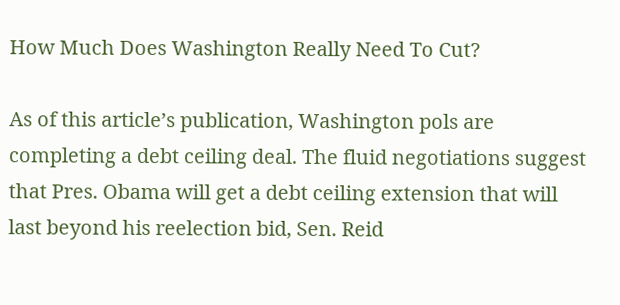How Much Does Washington Really Need To Cut?

As of this article’s publication, Washington pols are completing a debt ceiling deal. The fluid negotiations suggest that Pres. Obama will get a debt ceiling extension that will last beyond his reelection bid, Sen. Reid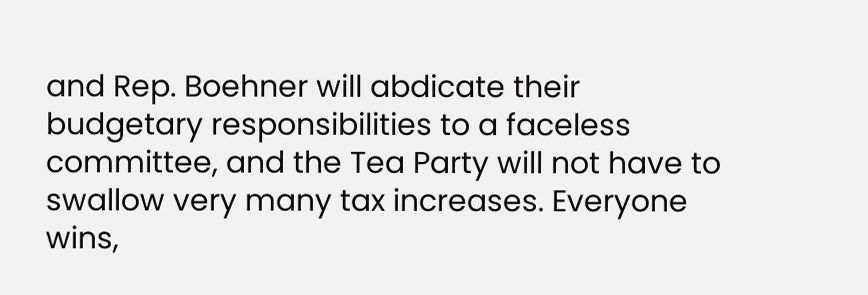and Rep. Boehner will abdicate their budgetary responsibilities to a faceless committee, and the Tea Party will not have to swallow very many tax increases. Everyone wins,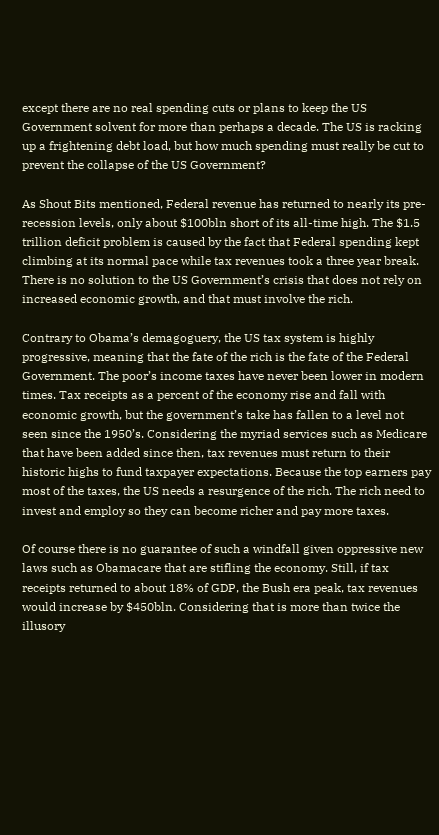except there are no real spending cuts or plans to keep the US Government solvent for more than perhaps a decade. The US is racking up a frightening debt load, but how much spending must really be cut to prevent the collapse of the US Government?

As Shout Bits mentioned, Federal revenue has returned to nearly its pre-recession levels, only about $100bln short of its all-time high. The $1.5 trillion deficit problem is caused by the fact that Federal spending kept climbing at its normal pace while tax revenues took a three year break. There is no solution to the US Government’s crisis that does not rely on increased economic growth, and that must involve the rich.

Contrary to Obama’s demagoguery, the US tax system is highly progressive, meaning that the fate of the rich is the fate of the Federal Government. The poor’s income taxes have never been lower in modern times. Tax receipts as a percent of the economy rise and fall with economic growth, but the government’s take has fallen to a level not seen since the 1950’s. Considering the myriad services such as Medicare that have been added since then, tax revenues must return to their historic highs to fund taxpayer expectations. Because the top earners pay most of the taxes, the US needs a resurgence of the rich. The rich need to invest and employ so they can become richer and pay more taxes.

Of course there is no guarantee of such a windfall given oppressive new laws such as Obamacare that are stifling the economy. Still, if tax receipts returned to about 18% of GDP, the Bush era peak, tax revenues would increase by $450bln. Considering that is more than twice the illusory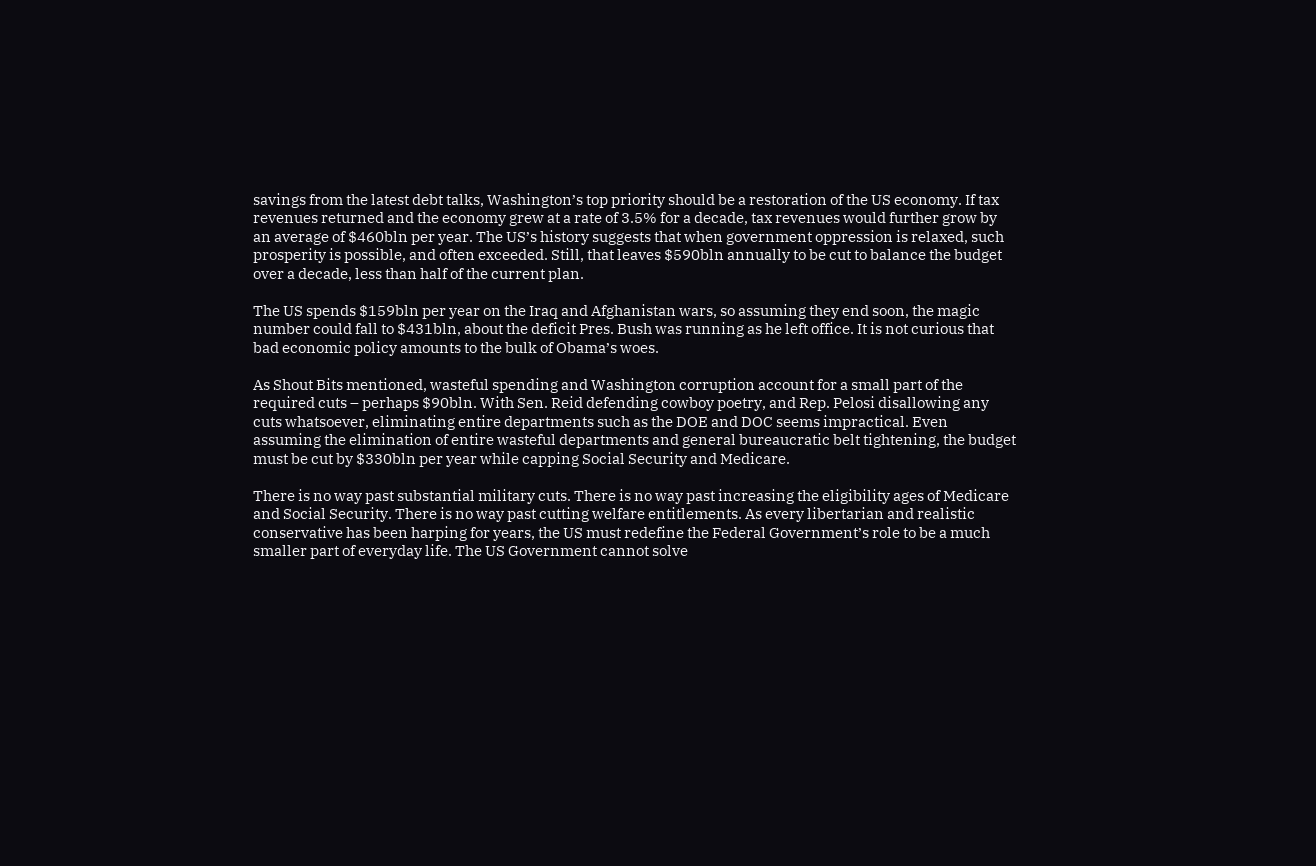savings from the latest debt talks, Washington’s top priority should be a restoration of the US economy. If tax revenues returned and the economy grew at a rate of 3.5% for a decade, tax revenues would further grow by an average of $460bln per year. The US’s history suggests that when government oppression is relaxed, such prosperity is possible, and often exceeded. Still, that leaves $590bln annually to be cut to balance the budget over a decade, less than half of the current plan.

The US spends $159bln per year on the Iraq and Afghanistan wars, so assuming they end soon, the magic number could fall to $431bln, about the deficit Pres. Bush was running as he left office. It is not curious that bad economic policy amounts to the bulk of Obama’s woes.

As Shout Bits mentioned, wasteful spending and Washington corruption account for a small part of the required cuts – perhaps $90bln. With Sen. Reid defending cowboy poetry, and Rep. Pelosi disallowing any cuts whatsoever, eliminating entire departments such as the DOE and DOC seems impractical. Even assuming the elimination of entire wasteful departments and general bureaucratic belt tightening, the budget must be cut by $330bln per year while capping Social Security and Medicare.

There is no way past substantial military cuts. There is no way past increasing the eligibility ages of Medicare and Social Security. There is no way past cutting welfare entitlements. As every libertarian and realistic conservative has been harping for years, the US must redefine the Federal Government’s role to be a much smaller part of everyday life. The US Government cannot solve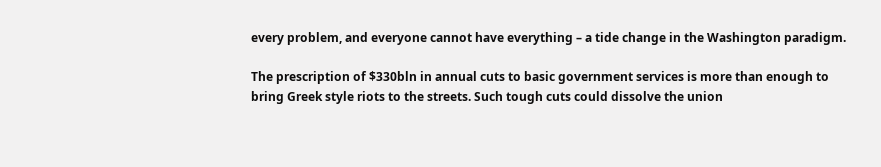every problem, and everyone cannot have everything – a tide change in the Washington paradigm.

The prescription of $330bln in annual cuts to basic government services is more than enough to bring Greek style riots to the streets. Such tough cuts could dissolve the union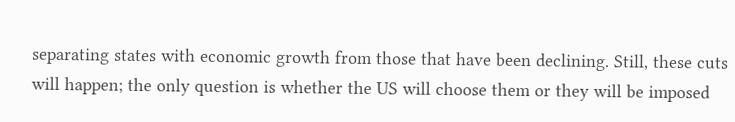separating states with economic growth from those that have been declining. Still, these cuts will happen; the only question is whether the US will choose them or they will be imposed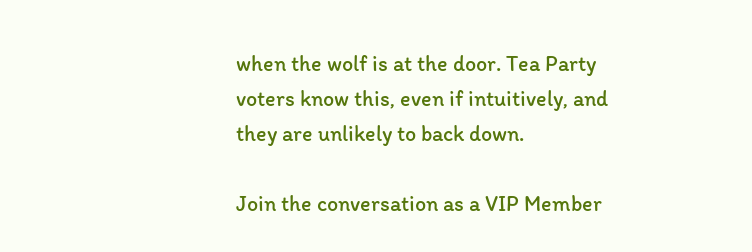when the wolf is at the door. Tea Party voters know this, even if intuitively, and they are unlikely to back down.

Join the conversation as a VIP Member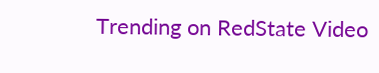Trending on RedState Video